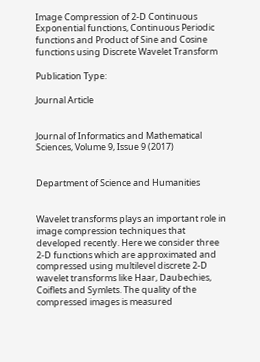Image Compression of 2-D Continuous Exponential functions, Continuous Periodic functions and Product of Sine and Cosine functions using Discrete Wavelet Transform

Publication Type:

Journal Article


Journal of Informatics and Mathematical Sciences, Volume 9, Issue 9 (2017)


Department of Science and Humanities


Wavelet transforms plays an important role in image compression techniques that developed recently. Here we consider three 2-D functions which are approximated and compressed using multilevel discrete 2-D wavelet transforms like Haar, Daubechies, Coiflets and Symlets. The quality of the compressed images is measured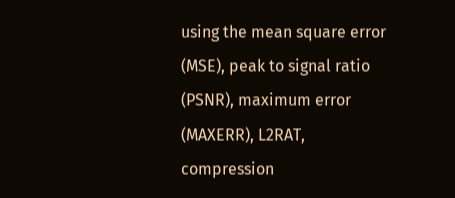using the mean square error (MSE), peak to signal ratio (PSNR), maximum error (MAXERR), L2RAT, compression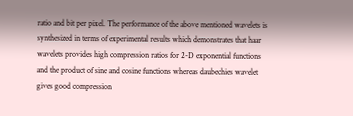ratio and bit per pixel. The performance of the above mentioned wavelets is synthesized in terms of experimental results which demonstrates that haar wavelets provides high compression ratios for 2-D exponential functions and the product of sine and cosine functions whereas daubechies wavelet gives good compression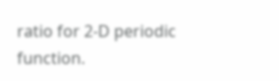ratio for 2-D periodic function.